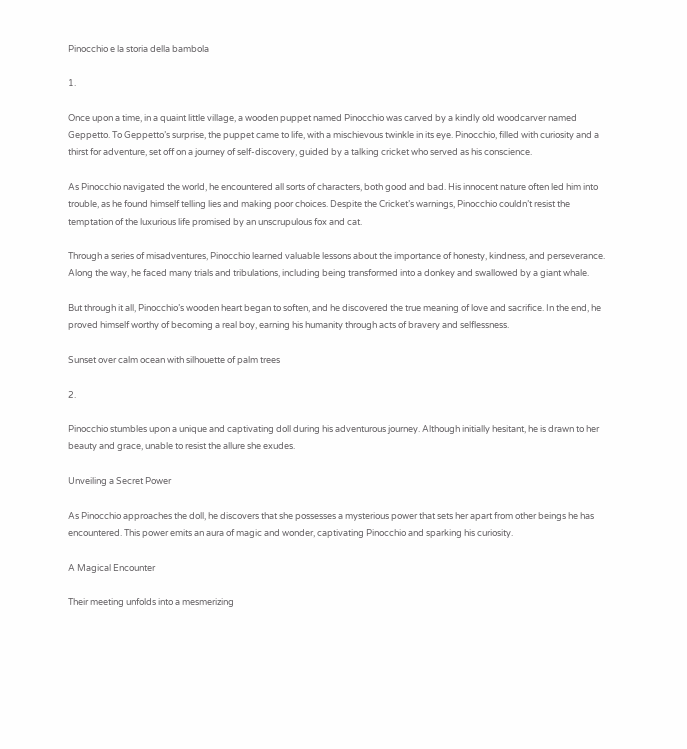Pinocchio e la storia della bambola

1.

Once upon a time, in a quaint little village, a wooden puppet named Pinocchio was carved by a kindly old woodcarver named Geppetto. To Geppetto’s surprise, the puppet came to life, with a mischievous twinkle in its eye. Pinocchio, filled with curiosity and a thirst for adventure, set off on a journey of self-discovery, guided by a talking cricket who served as his conscience.

As Pinocchio navigated the world, he encountered all sorts of characters, both good and bad. His innocent nature often led him into trouble, as he found himself telling lies and making poor choices. Despite the Cricket’s warnings, Pinocchio couldn’t resist the temptation of the luxurious life promised by an unscrupulous fox and cat.

Through a series of misadventures, Pinocchio learned valuable lessons about the importance of honesty, kindness, and perseverance. Along the way, he faced many trials and tribulations, including being transformed into a donkey and swallowed by a giant whale.

But through it all, Pinocchio’s wooden heart began to soften, and he discovered the true meaning of love and sacrifice. In the end, he proved himself worthy of becoming a real boy, earning his humanity through acts of bravery and selflessness.

Sunset over calm ocean with silhouette of palm trees

2.

Pinocchio stumbles upon a unique and captivating doll during his adventurous journey. Although initially hesitant, he is drawn to her beauty and grace, unable to resist the allure she exudes.

Unveiling a Secret Power

As Pinocchio approaches the doll, he discovers that she possesses a mysterious power that sets her apart from other beings he has encountered. This power emits an aura of magic and wonder, captivating Pinocchio and sparking his curiosity.

A Magical Encounter

Their meeting unfolds into a mesmerizing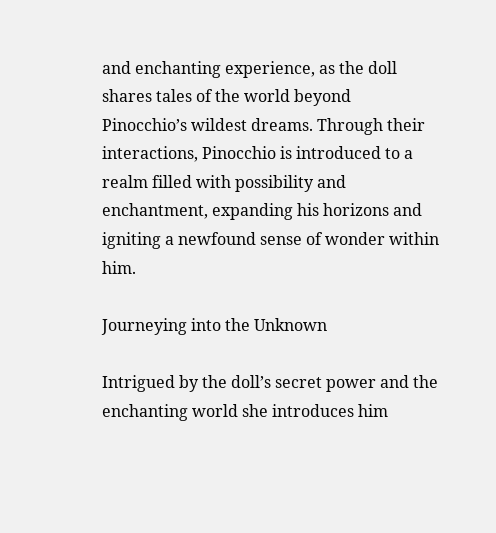and enchanting experience, as the doll shares tales of the world beyond Pinocchio’s wildest dreams. Through their interactions, Pinocchio is introduced to a realm filled with possibility and enchantment, expanding his horizons and igniting a newfound sense of wonder within him.

Journeying into the Unknown

Intrigued by the doll’s secret power and the enchanting world she introduces him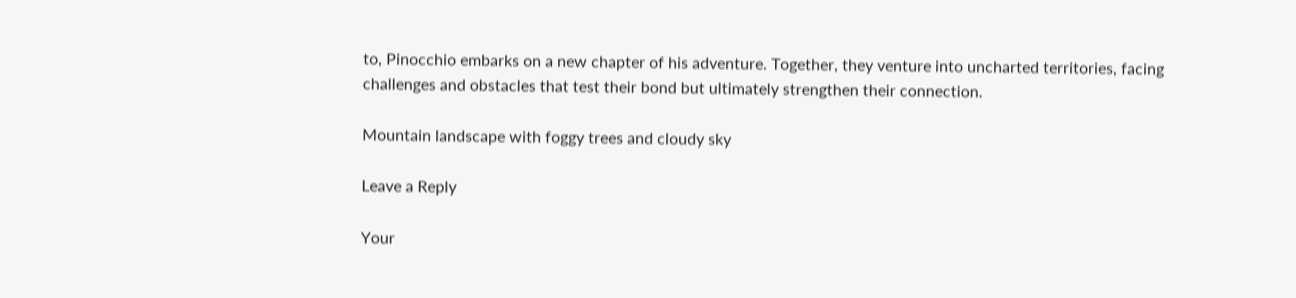to, Pinocchio embarks on a new chapter of his adventure. Together, they venture into uncharted territories, facing challenges and obstacles that test their bond but ultimately strengthen their connection.

Mountain landscape with foggy trees and cloudy sky

Leave a Reply

Your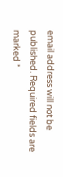email address will not be published. Required fields are marked *